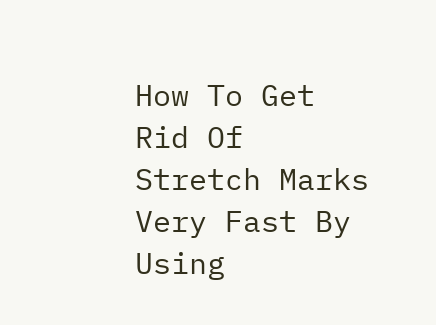How To Get Rid Of Stretch Marks Very Fast By Using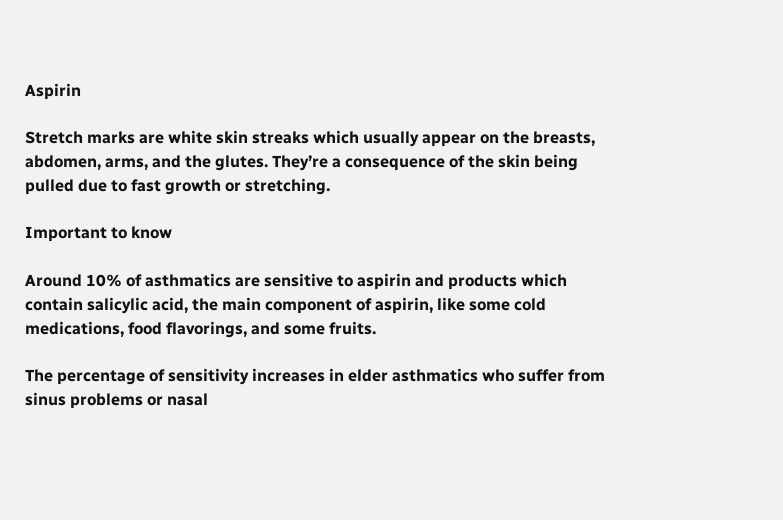Aspirin

Stretch marks are white skin streaks which usually appear on the breasts, abdomen, arms, and the glutes. They’re a consequence of the skin being pulled due to fast growth or stretching.

Important to know

Around 10% of asthmatics are sensitive to aspirin and products which contain salicylic acid, the main component of aspirin, like some cold medications, food flavorings, and some fruits.

The percentage of sensitivity increases in elder asthmatics who suffer from sinus problems or nasal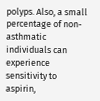polyps. Also, a small percentage of non-asthmatic individuals can experience sensitivity to aspirin,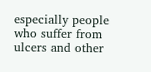especially people who suffer from ulcers and other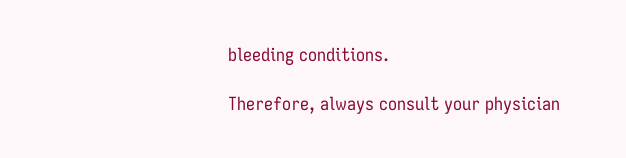bleeding conditions.

Therefore, always consult your physician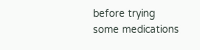before trying some medications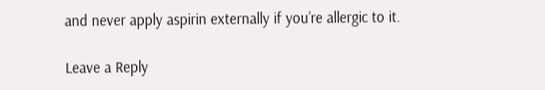and never apply aspirin externally if you’re allergic to it.

Leave a Reply